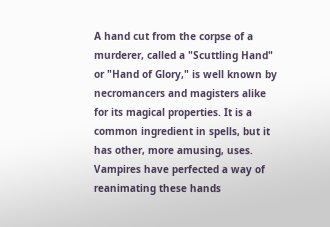A hand cut from the corpse of a murderer, called a "Scuttling Hand" or "Hand of Glory," is well known by necromancers and magisters alike for its magical properties. It is a common ingredient in spells, but it has other, more amusing, uses. Vampires have perfected a way of reanimating these hands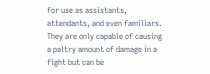for use as assistants, attendants, and even familiars. They are only capable of causing a paltry amount of damage in a fight but can be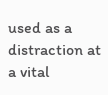used as a distraction at a vital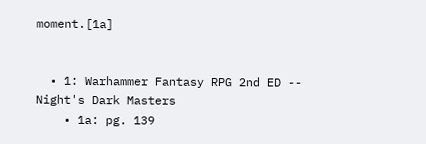moment.[1a]


  • 1: Warhammer Fantasy RPG 2nd ED -- Night's Dark Masters
    • 1a: pg. 139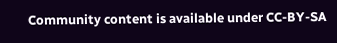Community content is available under CC-BY-SA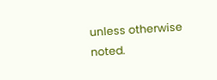unless otherwise noted.